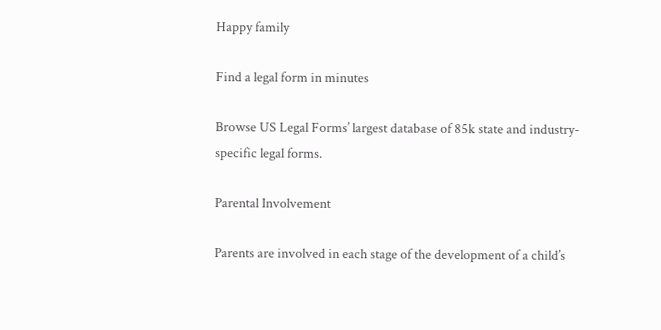Happy family

Find a legal form in minutes

Browse US Legal Forms’ largest database of 85k state and industry-specific legal forms.

Parental Involvement

Parents are involved in each stage of the development of a child’s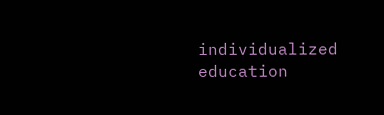individualized education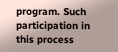program. Such participation in this process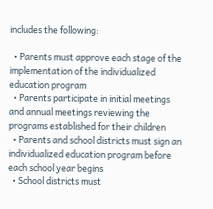includes the following:

  • Parents must approve each stage of the implementation of the individualized education program
  • Parents participate in initial meetings and annual meetings reviewing the programs established for their children
  • Parents and school districts must sign an individualized education program before each school year begins
  • School districts must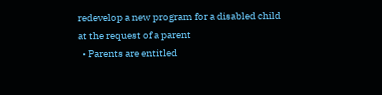redevelop a new program for a disabled child at the request of a parent
  • Parents are entitled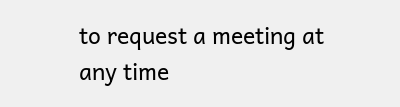to request a meeting at any time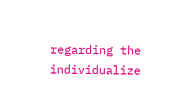regarding the individualize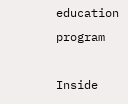education program

Inside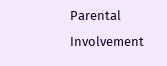Parental Involvement